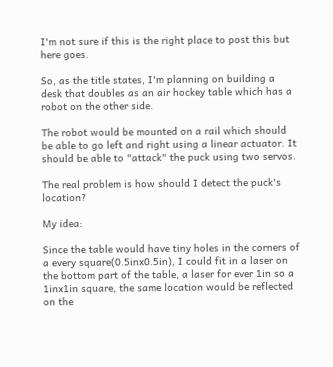I'm not sure if this is the right place to post this but here goes.

So, as the title states, I'm planning on building a desk that doubles as an air hockey table which has a robot on the other side.

The robot would be mounted on a rail which should be able to go left and right using a linear actuator. It should be able to "attack" the puck using two servos.

The real problem is how should I detect the puck's location?

My idea:

Since the table would have tiny holes in the corners of a every square(0.5inx0.5in), I could fit in a laser on the bottom part of the table, a laser for ever 1in so a 1inx1in square, the same location would be reflected on the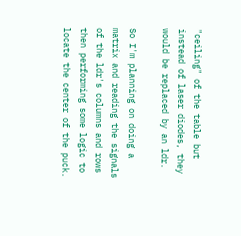"ceiling" of the table but instead of laser diodes, they would be replaced by an ldr.

So I'm planning on doing a matrix and reading the signals of the ldr's columns and rows then performing some logic to locate the center of the puck.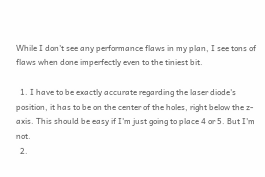While I don't see any performance flaws in my plan, I see tons of flaws when done imperfectly even to the tiniest bit.

  1. I have to be exactly accurate regarding the laser diode's position, it has to be on the center of the holes, right below the z-axis. This should be easy if I'm just going to place 4 or 5. But I'm not.
  2.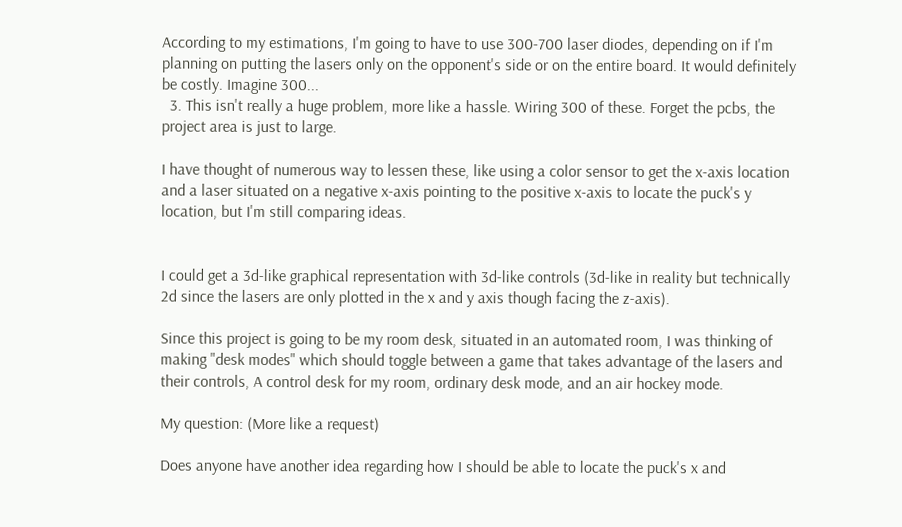According to my estimations, I'm going to have to use 300-700 laser diodes, depending on if I'm planning on putting the lasers only on the opponent's side or on the entire board. It would definitely be costly. Imagine 300...
  3. This isn't really a huge problem, more like a hassle. Wiring 300 of these. Forget the pcbs, the project area is just to large.

I have thought of numerous way to lessen these, like using a color sensor to get the x-axis location and a laser situated on a negative x-axis pointing to the positive x-axis to locate the puck's y location, but I'm still comparing ideas.


I could get a 3d-like graphical representation with 3d-like controls (3d-like in reality but technically 2d since the lasers are only plotted in the x and y axis though facing the z-axis).

Since this project is going to be my room desk, situated in an automated room, I was thinking of making "desk modes" which should toggle between a game that takes advantage of the lasers and their controls, A control desk for my room, ordinary desk mode, and an air hockey mode.

My question: (More like a request)

Does anyone have another idea regarding how I should be able to locate the puck's x and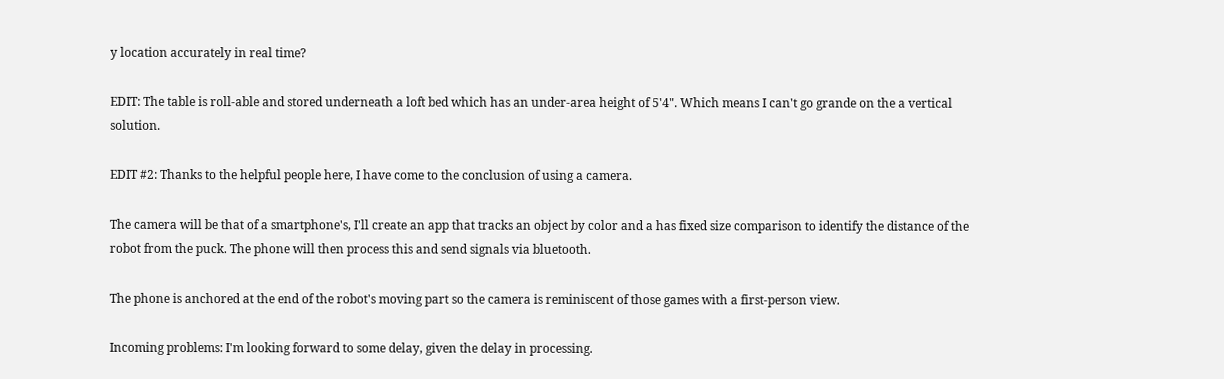y location accurately in real time?

EDIT: The table is roll-able and stored underneath a loft bed which has an under-area height of 5'4". Which means I can't go grande on the a vertical solution.

EDIT #2: Thanks to the helpful people here, I have come to the conclusion of using a camera.

The camera will be that of a smartphone's, I'll create an app that tracks an object by color and a has fixed size comparison to identify the distance of the robot from the puck. The phone will then process this and send signals via bluetooth.

The phone is anchored at the end of the robot's moving part so the camera is reminiscent of those games with a first-person view.

Incoming problems: I'm looking forward to some delay, given the delay in processing.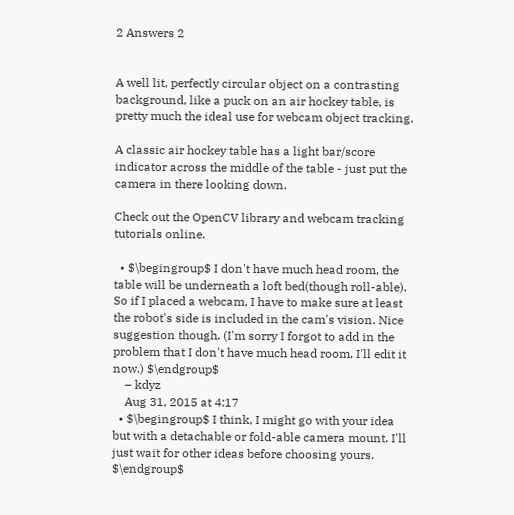2 Answers 2


A well lit, perfectly circular object on a contrasting background, like a puck on an air hockey table, is pretty much the ideal use for webcam object tracking.

A classic air hockey table has a light bar/score indicator across the middle of the table - just put the camera in there looking down.

Check out the OpenCV library and webcam tracking tutorials online.

  • $\begingroup$ I don't have much head room, the table will be underneath a loft bed(though roll-able). So if I placed a webcam, I have to make sure at least the robot's side is included in the cam's vision. Nice suggestion though. (I'm sorry I forgot to add in the problem that I don't have much head room, I'll edit it now.) $\endgroup$
    – kdyz
    Aug 31, 2015 at 4:17
  • $\begingroup$ I think, I might go with your idea but with a detachable or fold-able camera mount. I'll just wait for other ideas before choosing yours. $\endgroup$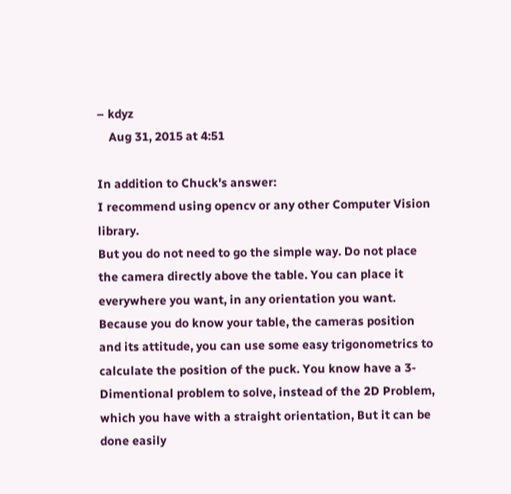– kdyz
    Aug 31, 2015 at 4:51

In addition to Chuck's answer:
I recommend using opencv or any other Computer Vision library.
But you do not need to go the simple way. Do not place the camera directly above the table. You can place it everywhere you want, in any orientation you want. Because you do know your table, the cameras position and its attitude, you can use some easy trigonometrics to calculate the position of the puck. You know have a 3-Dimentional problem to solve, instead of the 2D Problem, which you have with a straight orientation, But it can be done easily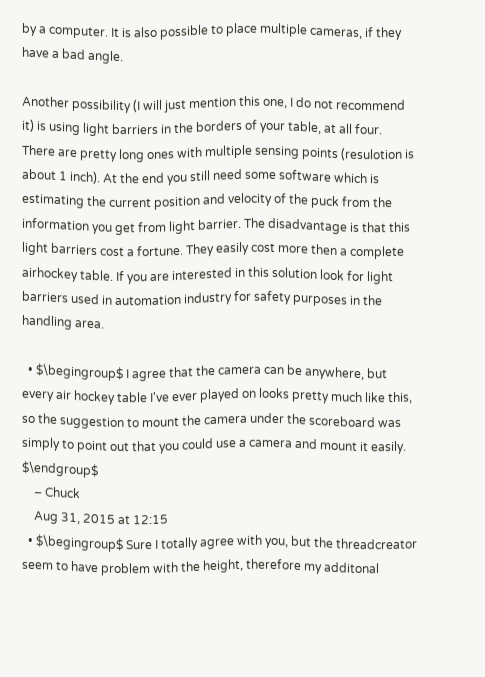by a computer. It is also possible to place multiple cameras, if they have a bad angle.

Another possibility (I will just mention this one, I do not recommend it) is using light barriers in the borders of your table, at all four. There are pretty long ones with multiple sensing points (resulotion is about 1 inch). At the end you still need some software which is estimating the current position and velocity of the puck from the information you get from light barrier. The disadvantage is that this light barriers cost a fortune. They easily cost more then a complete airhockey table. If you are interested in this solution look for light barriers used in automation industry for safety purposes in the handling area.

  • $\begingroup$ I agree that the camera can be anywhere, but every air hockey table I've ever played on looks pretty much like this, so the suggestion to mount the camera under the scoreboard was simply to point out that you could use a camera and mount it easily. $\endgroup$
    – Chuck
    Aug 31, 2015 at 12:15
  • $\begingroup$ Sure I totally agree with you, but the threadcreator seem to have problem with the height, therefore my additonal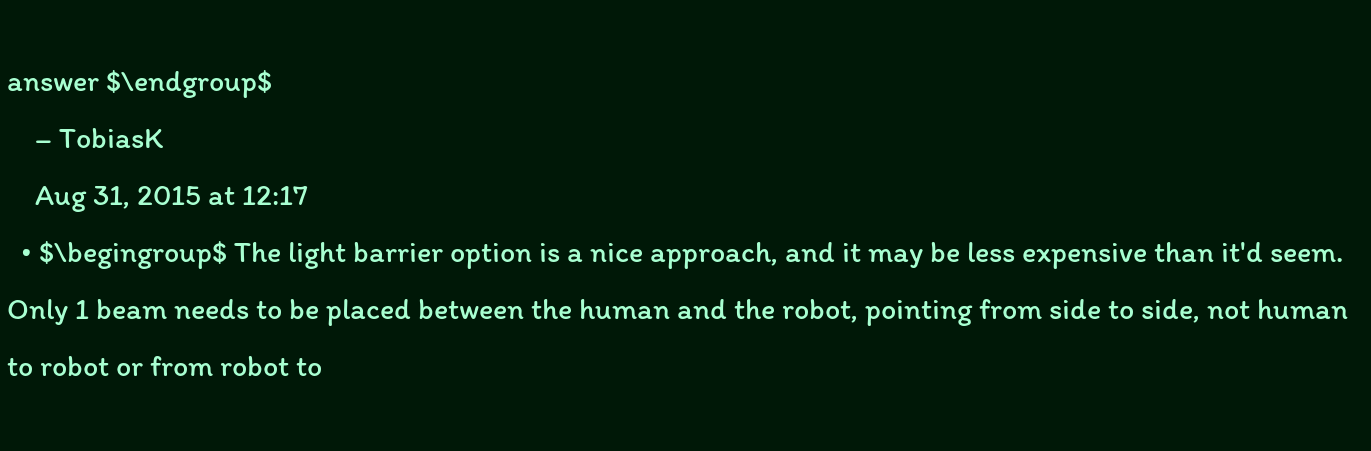answer $\endgroup$
    – TobiasK
    Aug 31, 2015 at 12:17
  • $\begingroup$ The light barrier option is a nice approach, and it may be less expensive than it'd seem. Only 1 beam needs to be placed between the human and the robot, pointing from side to side, not human to robot or from robot to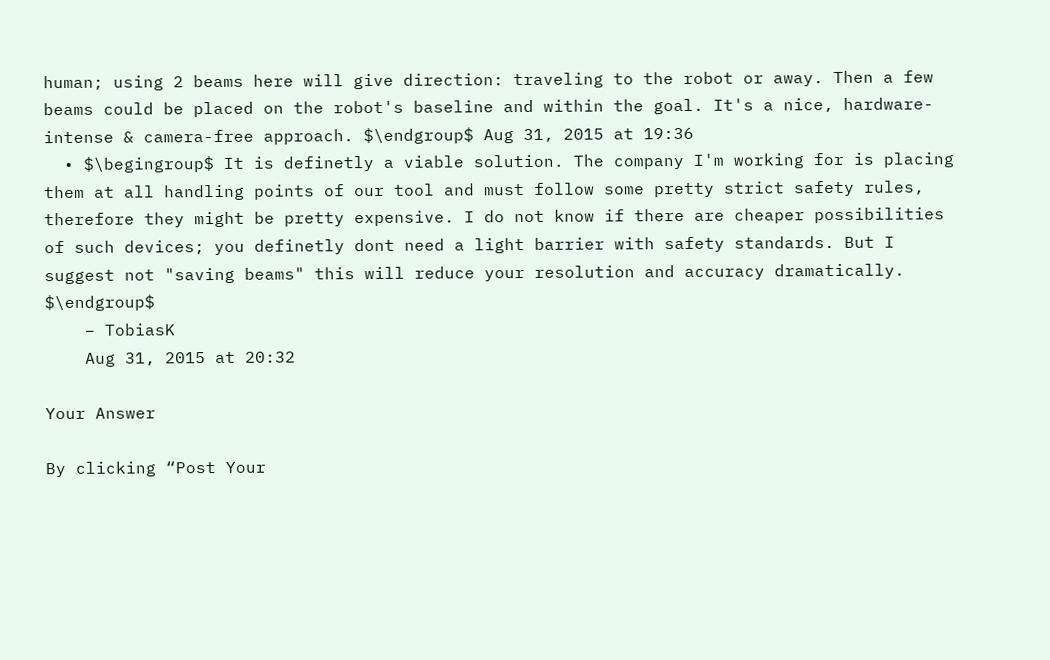human; using 2 beams here will give direction: traveling to the robot or away. Then a few beams could be placed on the robot's baseline and within the goal. It's a nice, hardware-intense & camera-free approach. $\endgroup$ Aug 31, 2015 at 19:36
  • $\begingroup$ It is definetly a viable solution. The company I'm working for is placing them at all handling points of our tool and must follow some pretty strict safety rules, therefore they might be pretty expensive. I do not know if there are cheaper possibilities of such devices; you definetly dont need a light barrier with safety standards. But I suggest not "saving beams" this will reduce your resolution and accuracy dramatically. $\endgroup$
    – TobiasK
    Aug 31, 2015 at 20:32

Your Answer

By clicking “Post Your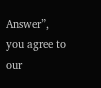Answer”, you agree to our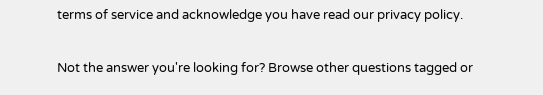terms of service and acknowledge you have read our privacy policy.

Not the answer you're looking for? Browse other questions tagged or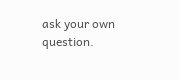ask your own question.